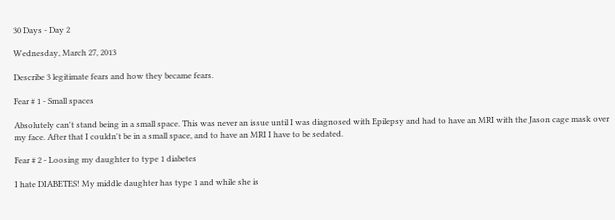30 Days - Day 2

Wednesday, March 27, 2013

Describe 3 legitimate fears and how they became fears.

Fear # 1 - Small spaces

Absolutely can't stand being in a small space. This was never an issue until I was diagnosed with Epilepsy and had to have an MRI with the Jason cage mask over my face. After that I couldn't be in a small space, and to have an MRI I have to be sedated.

Fear # 2 - Loosing my daughter to type 1 diabetes

I hate DIABETES! My middle daughter has type 1 and while she is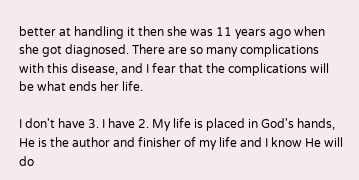better at handling it then she was 11 years ago when she got diagnosed. There are so many complications with this disease, and I fear that the complications will be what ends her life.

I don't have 3. I have 2. My life is placed in God's hands, He is the author and finisher of my life and I know He will do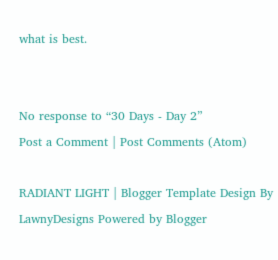what is best.


No response to “30 Days - Day 2”
Post a Comment | Post Comments (Atom)

RADIANT LIGHT | Blogger Template Design By LawnyDesigns Powered by Blogger